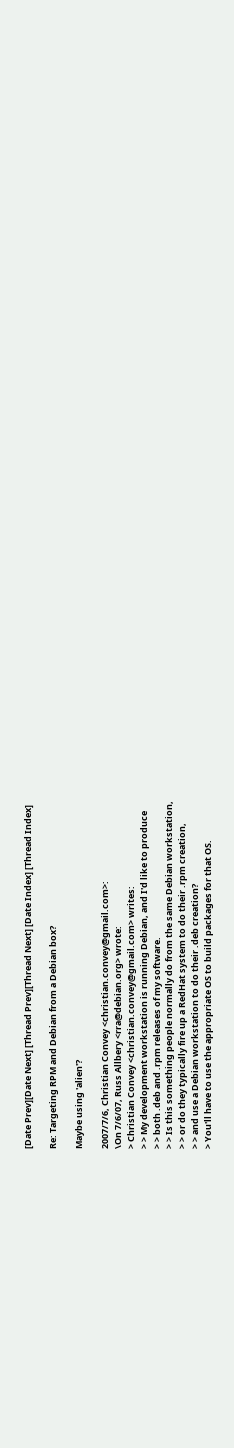[Date Prev][Date Next] [Thread Prev][Thread Next] [Date Index] [Thread Index]

Re: Targeting RPM and Debian from a Debian box?

Maybe using 'alien'?

2007/7/6, Christian Convey <christian.convey@gmail.com>:
\On 7/6/07, Russ Allbery <rra@debian.org> wrote:
> Christian Convey <christian.convey@gmail.com> writes:
> > My development workstation is running Debian, and I'd like to produce
> > both .deb and .rpm releases of my software.
> > Is this something people normally do from the same Debian workstation,
> > or do they typically fire up a RedHat system to do their .rpm creation,
> > and use a Debian workstation to do their .deb creation?
> You'll have to use the appropriate OS to build packages for that OS.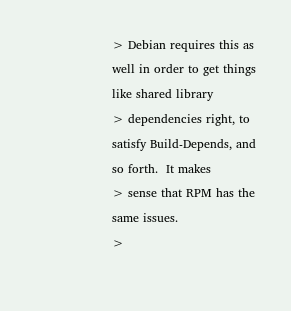> Debian requires this as well in order to get things like shared library
> dependencies right, to satisfy Build-Depends, and so forth.  It makes
> sense that RPM has the same issues.
>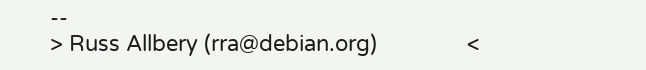--
> Russ Allbery (rra@debian.org)               <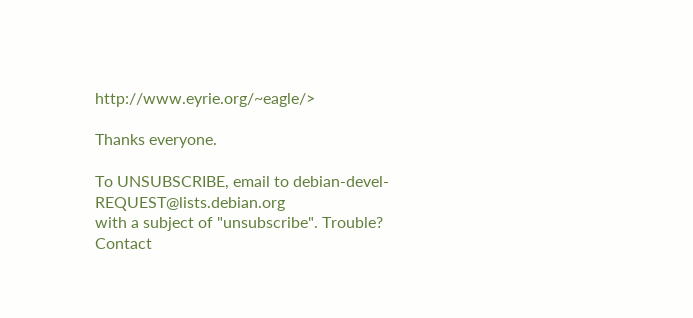http://www.eyrie.org/~eagle/>

Thanks everyone.

To UNSUBSCRIBE, email to debian-devel-REQUEST@lists.debian.org
with a subject of "unsubscribe". Trouble? Contact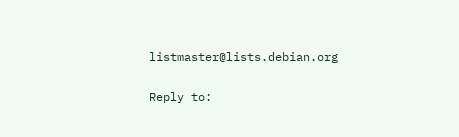listmaster@lists.debian.org

Reply to: